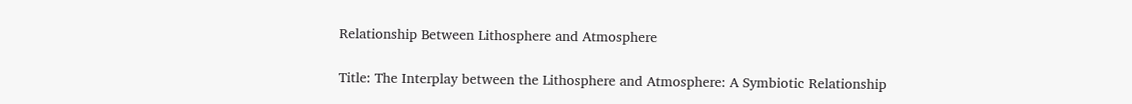Relationship Between Lithosphere and Atmosphere

Title: The Interplay between the Lithosphere and Atmosphere: A Symbiotic Relationship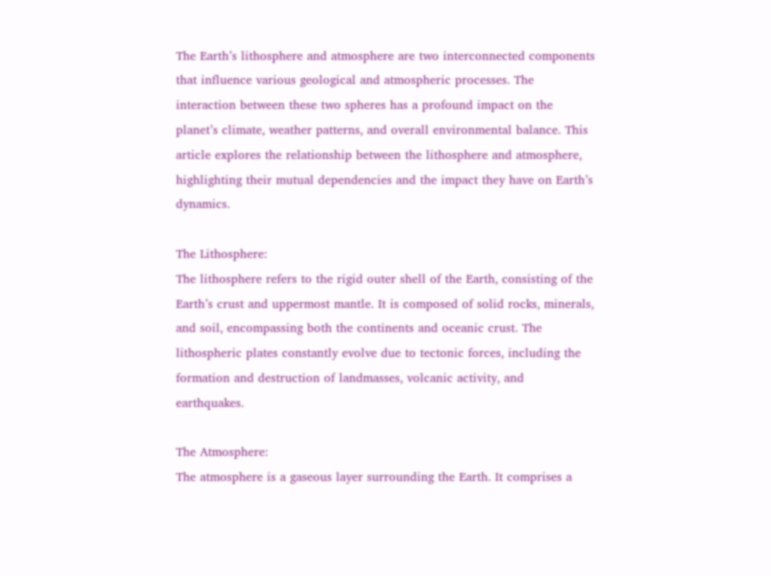The Earth’s lithosphere and atmosphere are two interconnected components that influence various geological and atmospheric processes. The interaction between these two spheres has a profound impact on the planet’s climate, weather patterns, and overall environmental balance. This article explores the relationship between the lithosphere and atmosphere, highlighting their mutual dependencies and the impact they have on Earth’s dynamics.

The Lithosphere:
The lithosphere refers to the rigid outer shell of the Earth, consisting of the Earth’s crust and uppermost mantle. It is composed of solid rocks, minerals, and soil, encompassing both the continents and oceanic crust. The lithospheric plates constantly evolve due to tectonic forces, including the formation and destruction of landmasses, volcanic activity, and earthquakes.

The Atmosphere:
The atmosphere is a gaseous layer surrounding the Earth. It comprises a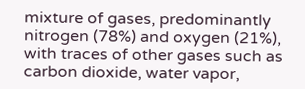mixture of gases, predominantly nitrogen (78%) and oxygen (21%), with traces of other gases such as carbon dioxide, water vapor,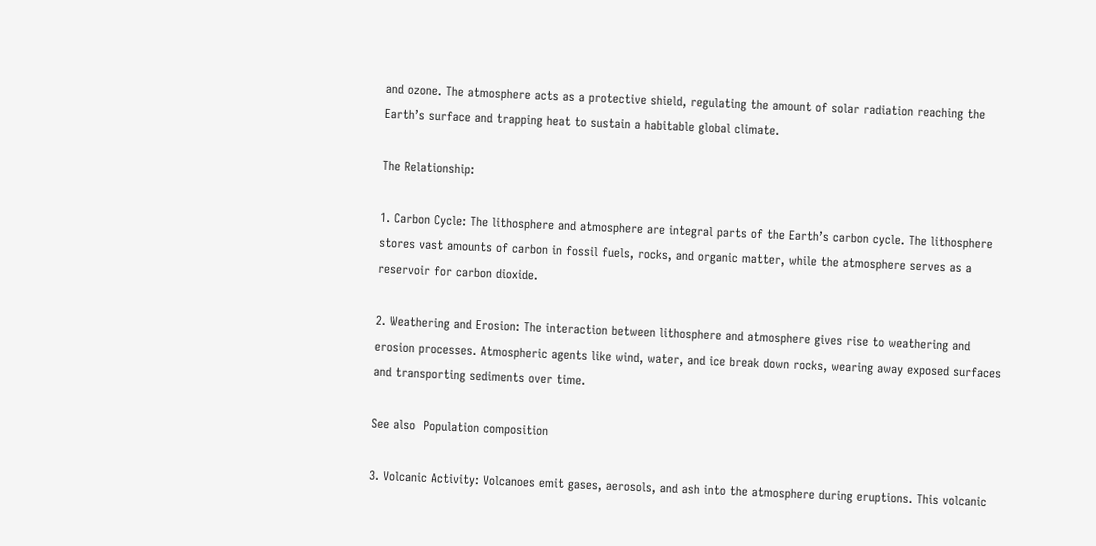and ozone. The atmosphere acts as a protective shield, regulating the amount of solar radiation reaching the Earth’s surface and trapping heat to sustain a habitable global climate.

The Relationship:

1. Carbon Cycle: The lithosphere and atmosphere are integral parts of the Earth’s carbon cycle. The lithosphere stores vast amounts of carbon in fossil fuels, rocks, and organic matter, while the atmosphere serves as a reservoir for carbon dioxide.

2. Weathering and Erosion: The interaction between lithosphere and atmosphere gives rise to weathering and erosion processes. Atmospheric agents like wind, water, and ice break down rocks, wearing away exposed surfaces and transporting sediments over time.

See also  Population composition

3. Volcanic Activity: Volcanoes emit gases, aerosols, and ash into the atmosphere during eruptions. This volcanic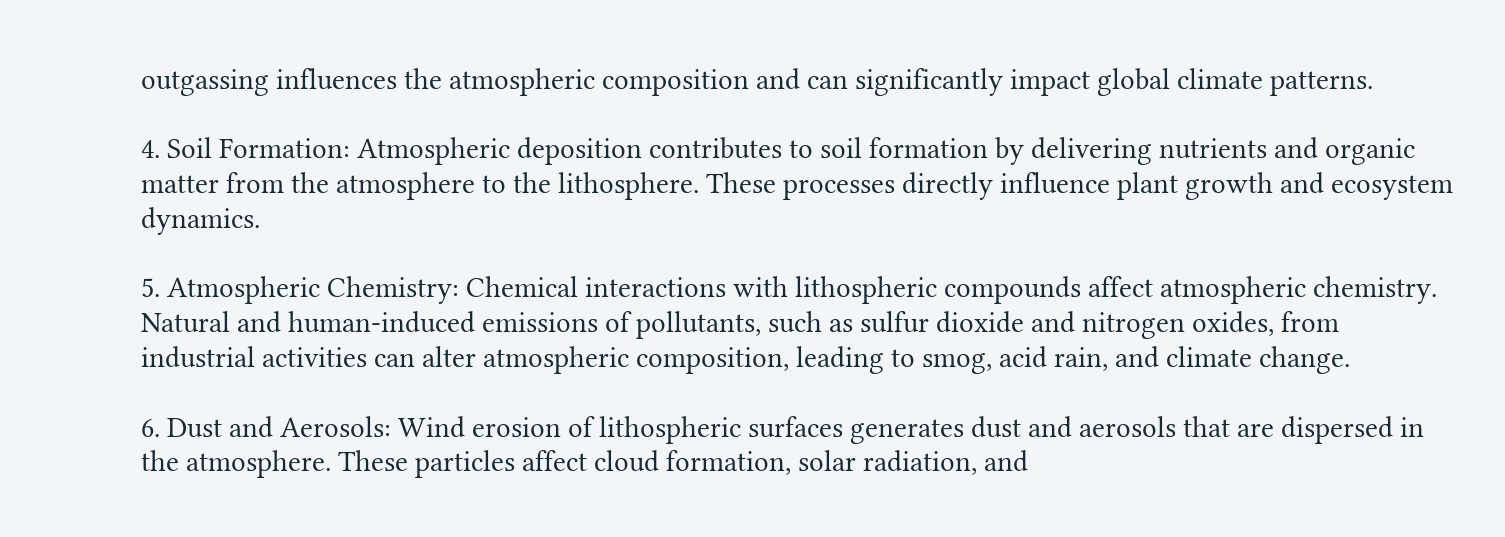outgassing influences the atmospheric composition and can significantly impact global climate patterns.

4. Soil Formation: Atmospheric deposition contributes to soil formation by delivering nutrients and organic matter from the atmosphere to the lithosphere. These processes directly influence plant growth and ecosystem dynamics.

5. Atmospheric Chemistry: Chemical interactions with lithospheric compounds affect atmospheric chemistry. Natural and human-induced emissions of pollutants, such as sulfur dioxide and nitrogen oxides, from industrial activities can alter atmospheric composition, leading to smog, acid rain, and climate change.

6. Dust and Aerosols: Wind erosion of lithospheric surfaces generates dust and aerosols that are dispersed in the atmosphere. These particles affect cloud formation, solar radiation, and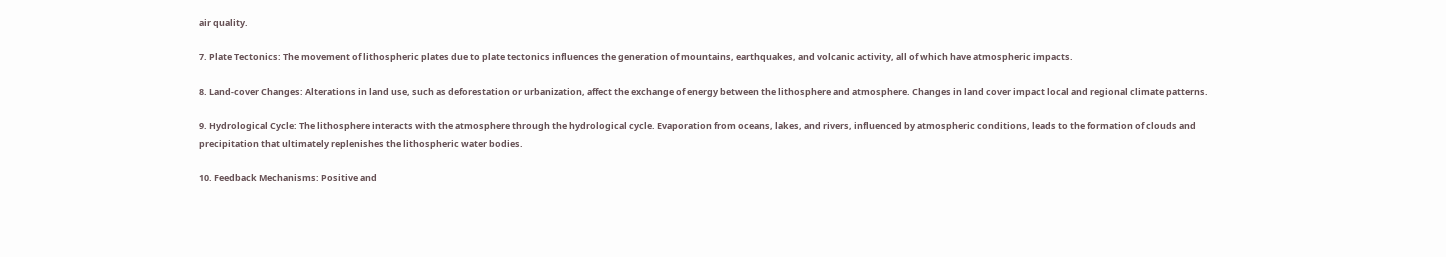air quality.

7. Plate Tectonics: The movement of lithospheric plates due to plate tectonics influences the generation of mountains, earthquakes, and volcanic activity, all of which have atmospheric impacts.

8. Land-cover Changes: Alterations in land use, such as deforestation or urbanization, affect the exchange of energy between the lithosphere and atmosphere. Changes in land cover impact local and regional climate patterns.

9. Hydrological Cycle: The lithosphere interacts with the atmosphere through the hydrological cycle. Evaporation from oceans, lakes, and rivers, influenced by atmospheric conditions, leads to the formation of clouds and precipitation that ultimately replenishes the lithospheric water bodies.

10. Feedback Mechanisms: Positive and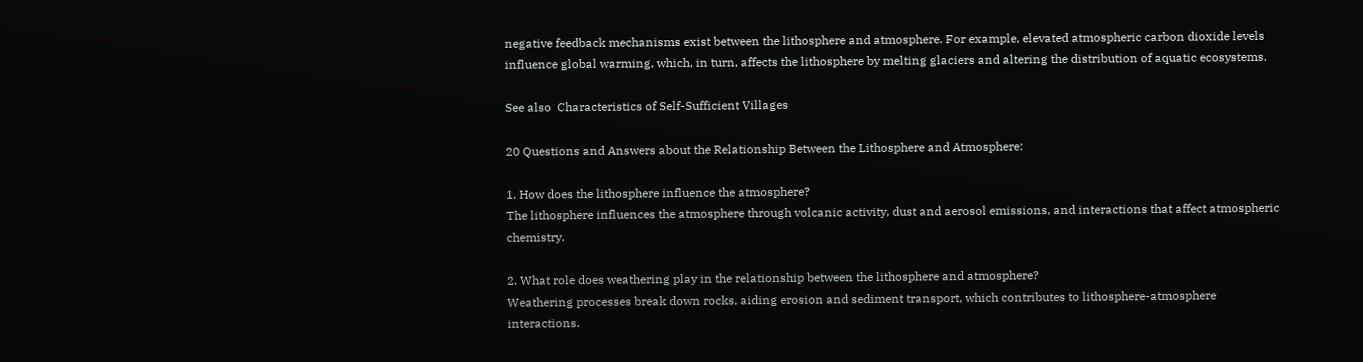negative feedback mechanisms exist between the lithosphere and atmosphere. For example, elevated atmospheric carbon dioxide levels influence global warming, which, in turn, affects the lithosphere by melting glaciers and altering the distribution of aquatic ecosystems.

See also  Characteristics of Self-Sufficient Villages

20 Questions and Answers about the Relationship Between the Lithosphere and Atmosphere:

1. How does the lithosphere influence the atmosphere?
The lithosphere influences the atmosphere through volcanic activity, dust and aerosol emissions, and interactions that affect atmospheric chemistry.

2. What role does weathering play in the relationship between the lithosphere and atmosphere?
Weathering processes break down rocks, aiding erosion and sediment transport, which contributes to lithosphere-atmosphere interactions.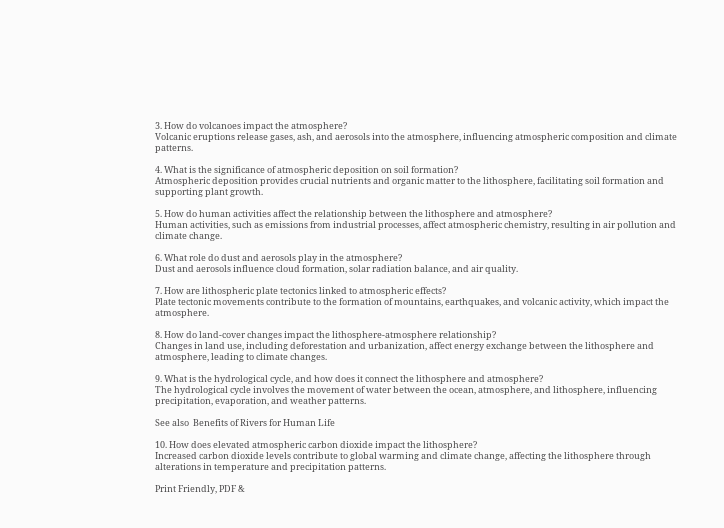3. How do volcanoes impact the atmosphere?
Volcanic eruptions release gases, ash, and aerosols into the atmosphere, influencing atmospheric composition and climate patterns.

4. What is the significance of atmospheric deposition on soil formation?
Atmospheric deposition provides crucial nutrients and organic matter to the lithosphere, facilitating soil formation and supporting plant growth.

5. How do human activities affect the relationship between the lithosphere and atmosphere?
Human activities, such as emissions from industrial processes, affect atmospheric chemistry, resulting in air pollution and climate change.

6. What role do dust and aerosols play in the atmosphere?
Dust and aerosols influence cloud formation, solar radiation balance, and air quality.

7. How are lithospheric plate tectonics linked to atmospheric effects?
Plate tectonic movements contribute to the formation of mountains, earthquakes, and volcanic activity, which impact the atmosphere.

8. How do land-cover changes impact the lithosphere-atmosphere relationship?
Changes in land use, including deforestation and urbanization, affect energy exchange between the lithosphere and atmosphere, leading to climate changes.

9. What is the hydrological cycle, and how does it connect the lithosphere and atmosphere?
The hydrological cycle involves the movement of water between the ocean, atmosphere, and lithosphere, influencing precipitation, evaporation, and weather patterns.

See also  Benefits of Rivers for Human Life

10. How does elevated atmospheric carbon dioxide impact the lithosphere?
Increased carbon dioxide levels contribute to global warming and climate change, affecting the lithosphere through alterations in temperature and precipitation patterns.

Print Friendly, PDF &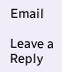Email

Leave a Reply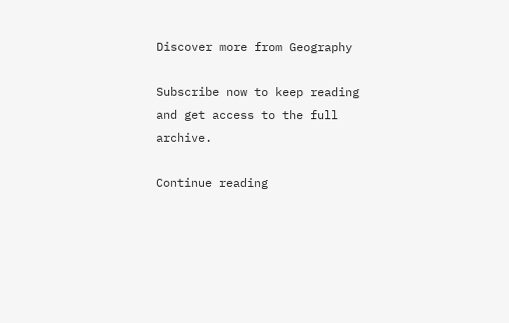Discover more from Geography

Subscribe now to keep reading and get access to the full archive.

Continue reading